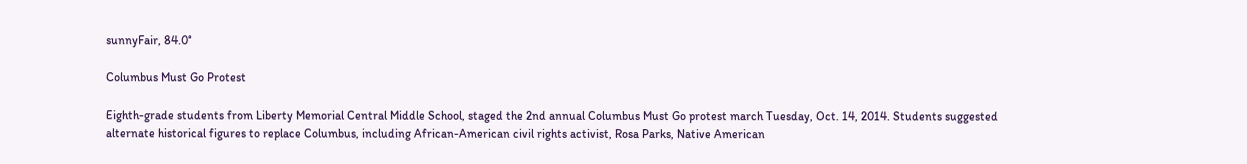sunnyFair, 84.0°

Columbus Must Go Protest

Eighth-grade students from Liberty Memorial Central Middle School, staged the 2nd annual Columbus Must Go protest march Tuesday, Oct. 14, 2014. Students suggested alternate historical figures to replace Columbus, including African-American civil rights activist, Rosa Parks, Native American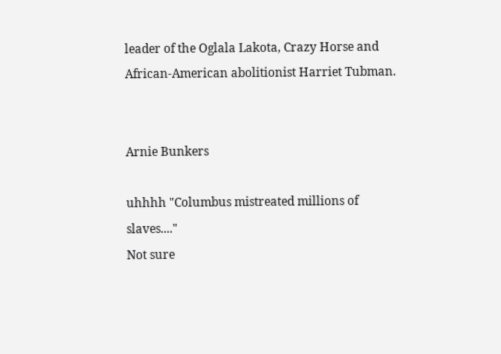leader of the Oglala Lakota, Crazy Horse and African-American abolitionist Harriet Tubman.


Arnie Bunkers

uhhhh "Columbus mistreated millions of slaves...."
Not sure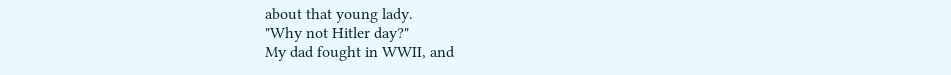about that young lady.
"Why not Hitler day?"
My dad fought in WWII, and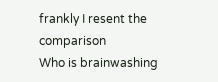frankly I resent the comparison
Who is brainwashing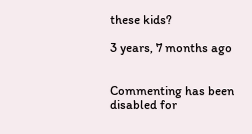these kids?

3 years, 7 months ago


Commenting has been disabled for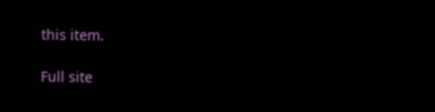this item.

Full site